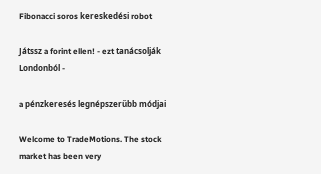Fibonacci soros kereskedési robot

Játssz a forint ellen! - ezt tanácsolják Londonból -

a pénzkeresés legnépszerűbb módjai

Welcome to TradeMotions. The stock market has been very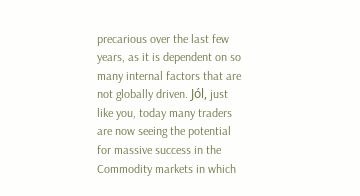precarious over the last few years, as it is dependent on so many internal factors that are not globally driven. Jól, just like you, today many traders are now seeing the potential for massive success in the Commodity markets in which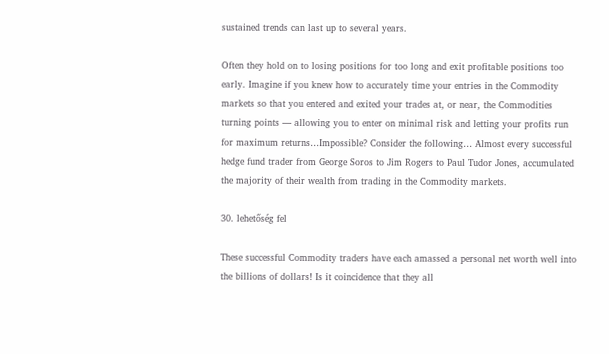sustained trends can last up to several years.

Often they hold on to losing positions for too long and exit profitable positions too early. Imagine if you knew how to accurately time your entries in the Commodity markets so that you entered and exited your trades at, or near, the Commodities turning points — allowing you to enter on minimal risk and letting your profits run for maximum returns…Impossible? Consider the following… Almost every successful hedge fund trader from George Soros to Jim Rogers to Paul Tudor Jones, accumulated the majority of their wealth from trading in the Commodity markets.

30. lehetőség fel

These successful Commodity traders have each amassed a personal net worth well into the billions of dollars! Is it coincidence that they all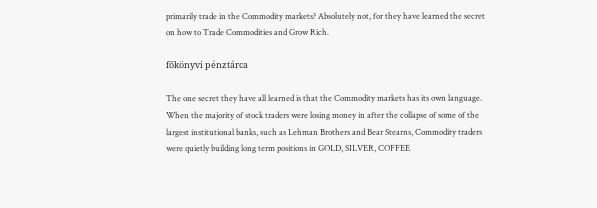primarily trade in the Commodity markets? Absolutely not, for they have learned the secret on how to Trade Commodities and Grow Rich.

főkönyvi pénztárca

The one secret they have all learned is that the Commodity markets has its own language. When the majority of stock traders were losing money in after the collapse of some of the largest institutional banks, such as Lehman Brothers and Bear Stearns, Commodity traders were quietly building long term positions in GOLD, SILVER, COFFEE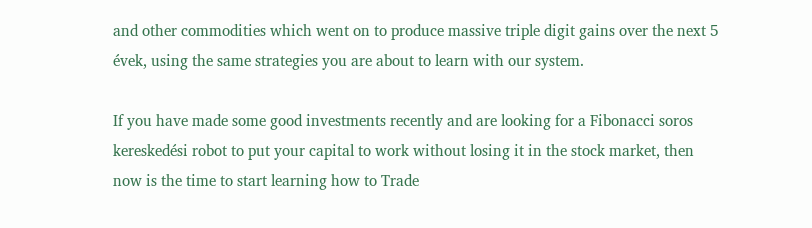and other commodities which went on to produce massive triple digit gains over the next 5 évek, using the same strategies you are about to learn with our system.

If you have made some good investments recently and are looking for a Fibonacci soros kereskedési robot to put your capital to work without losing it in the stock market, then now is the time to start learning how to Trade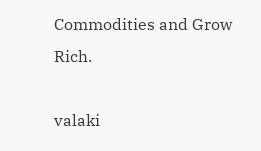Commodities and Grow Rich.

valaki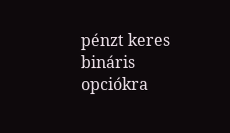pénzt keres bináris opciókra